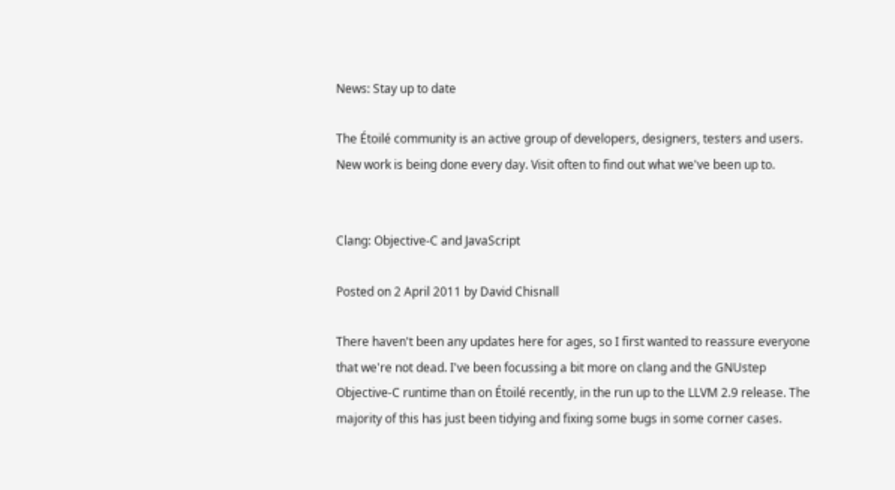News: Stay up to date

The Étoilé community is an active group of developers, designers, testers and users. New work is being done every day. Visit often to find out what we've been up to.


Clang: Objective-C and JavaScript

Posted on 2 April 2011 by David Chisnall

There haven't been any updates here for ages, so I first wanted to reassure everyone that we're not dead. I've been focussing a bit more on clang and the GNUstep Objective-C runtime than on Étoilé recently, in the run up to the LLVM 2.9 release. The majority of this has just been tidying and fixing some bugs in some corner cases.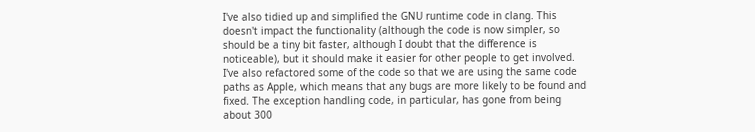I've also tidied up and simplified the GNU runtime code in clang. This doesn't impact the functionality (although the code is now simpler, so should be a tiny bit faster, although I doubt that the difference is noticeable), but it should make it easier for other people to get involved. I've also refactored some of the code so that we are using the same code paths as Apple, which means that any bugs are more likely to be found and fixed. The exception handling code, in particular, has gone from being about 300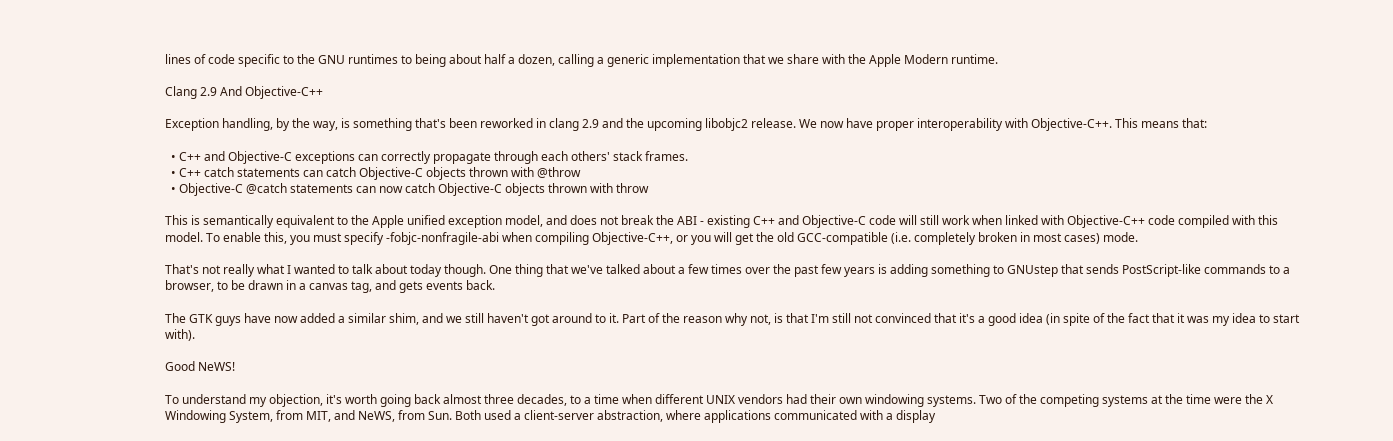lines of code specific to the GNU runtimes to being about half a dozen, calling a generic implementation that we share with the Apple Modern runtime.

Clang 2.9 And Objective-C++

Exception handling, by the way, is something that's been reworked in clang 2.9 and the upcoming libobjc2 release. We now have proper interoperability with Objective-C++. This means that:

  • C++ and Objective-C exceptions can correctly propagate through each others' stack frames.
  • C++ catch statements can catch Objective-C objects thrown with @throw
  • Objective-C @catch statements can now catch Objective-C objects thrown with throw

This is semantically equivalent to the Apple unified exception model, and does not break the ABI - existing C++ and Objective-C code will still work when linked with Objective-C++ code compiled with this model. To enable this, you must specify -fobjc-nonfragile-abi when compiling Objective-C++, or you will get the old GCC-compatible (i.e. completely broken in most cases) mode.

That's not really what I wanted to talk about today though. One thing that we've talked about a few times over the past few years is adding something to GNUstep that sends PostScript-like commands to a browser, to be drawn in a canvas tag, and gets events back.

The GTK guys have now added a similar shim, and we still haven't got around to it. Part of the reason why not, is that I'm still not convinced that it's a good idea (in spite of the fact that it was my idea to start with).

Good NeWS!

To understand my objection, it's worth going back almost three decades, to a time when different UNIX vendors had their own windowing systems. Two of the competing systems at the time were the X Windowing System, from MIT, and NeWS, from Sun. Both used a client-server abstraction, where applications communicated with a display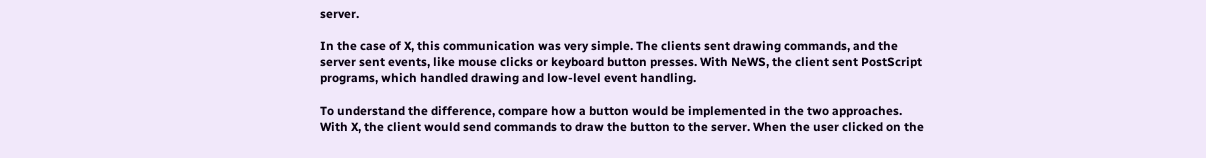server.

In the case of X, this communication was very simple. The clients sent drawing commands, and the server sent events, like mouse clicks or keyboard button presses. With NeWS, the client sent PostScript programs, which handled drawing and low-level event handling.

To understand the difference, compare how a button would be implemented in the two approaches. With X, the client would send commands to draw the button to the server. When the user clicked on the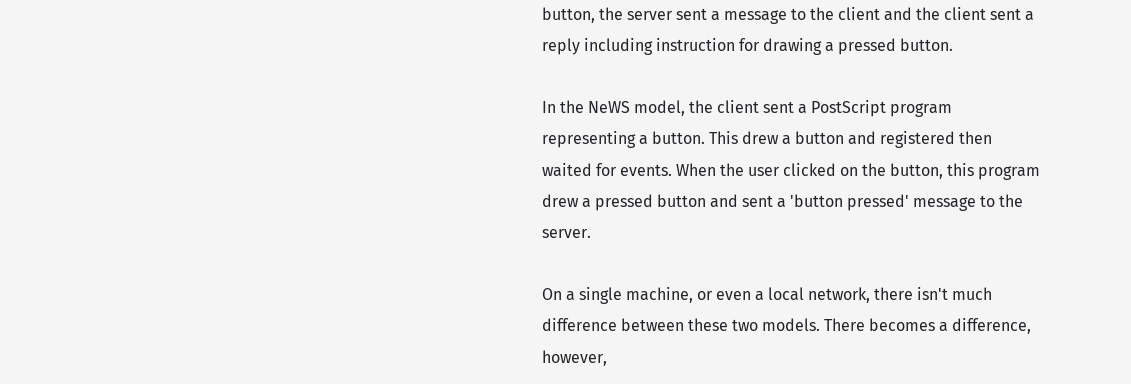button, the server sent a message to the client and the client sent a reply including instruction for drawing a pressed button.

In the NeWS model, the client sent a PostScript program representing a button. This drew a button and registered then waited for events. When the user clicked on the button, this program drew a pressed button and sent a 'button pressed' message to the server.

On a single machine, or even a local network, there isn't much difference between these two models. There becomes a difference, however,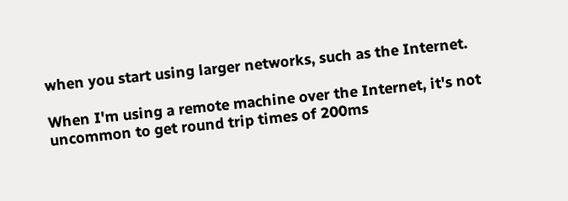when you start using larger networks, such as the Internet.

When I'm using a remote machine over the Internet, it's not uncommon to get round trip times of 200ms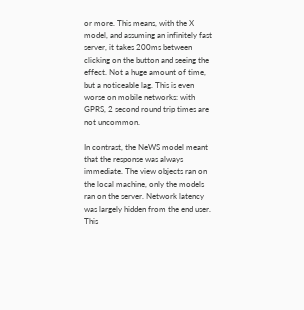or more. This means, with the X model, and assuming an infinitely fast server, it takes 200ms between clicking on the button and seeing the effect. Not a huge amount of time, but a noticeable lag. This is even worse on mobile networks: with GPRS, 2 second round trip times are not uncommon.

In contrast, the NeWS model meant that the response was always immediate. The view objects ran on the local machine, only the models ran on the server. Network latency was largely hidden from the end user. This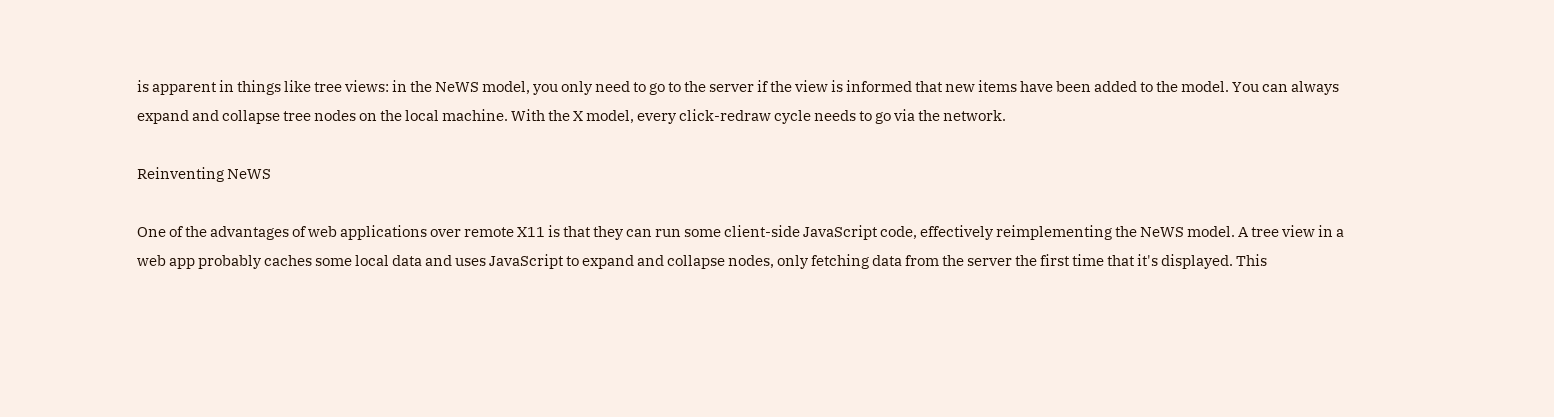is apparent in things like tree views: in the NeWS model, you only need to go to the server if the view is informed that new items have been added to the model. You can always expand and collapse tree nodes on the local machine. With the X model, every click-redraw cycle needs to go via the network.

Reinventing NeWS

One of the advantages of web applications over remote X11 is that they can run some client-side JavaScript code, effectively reimplementing the NeWS model. A tree view in a web app probably caches some local data and uses JavaScript to expand and collapse nodes, only fetching data from the server the first time that it's displayed. This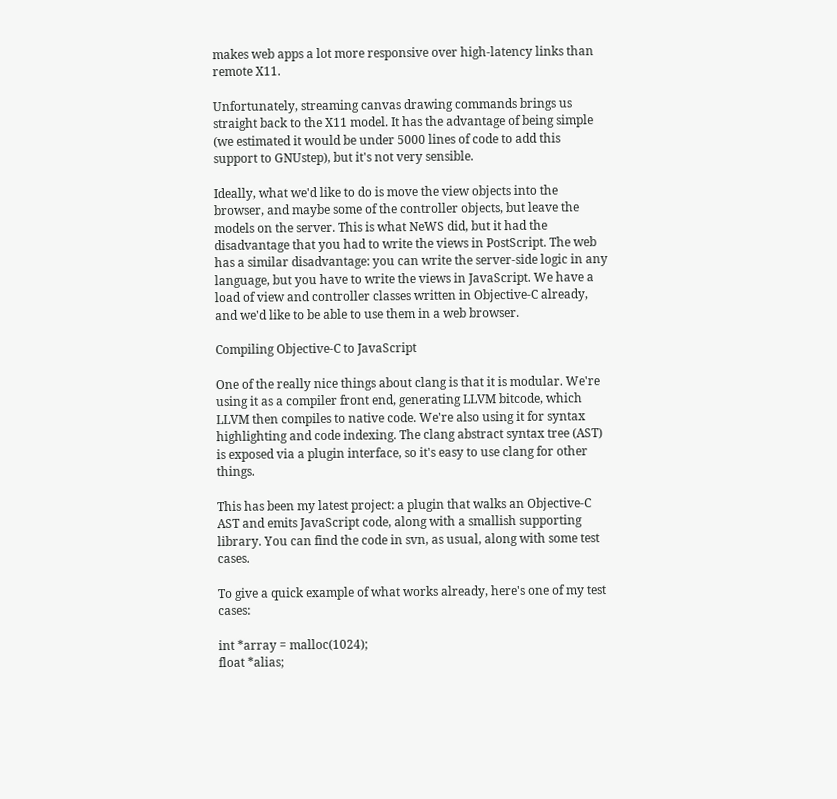makes web apps a lot more responsive over high-latency links than remote X11.

Unfortunately, streaming canvas drawing commands brings us straight back to the X11 model. It has the advantage of being simple (we estimated it would be under 5000 lines of code to add this support to GNUstep), but it's not very sensible.

Ideally, what we'd like to do is move the view objects into the browser, and maybe some of the controller objects, but leave the models on the server. This is what NeWS did, but it had the disadvantage that you had to write the views in PostScript. The web has a similar disadvantage: you can write the server-side logic in any language, but you have to write the views in JavaScript. We have a load of view and controller classes written in Objective-C already, and we'd like to be able to use them in a web browser.

Compiling Objective-C to JavaScript

One of the really nice things about clang is that it is modular. We're using it as a compiler front end, generating LLVM bitcode, which LLVM then compiles to native code. We're also using it for syntax highlighting and code indexing. The clang abstract syntax tree (AST) is exposed via a plugin interface, so it's easy to use clang for other things.

This has been my latest project: a plugin that walks an Objective-C AST and emits JavaScript code, along with a smallish supporting library. You can find the code in svn, as usual, along with some test cases.

To give a quick example of what works already, here's one of my test cases:

int *array = malloc(1024);
float *alias;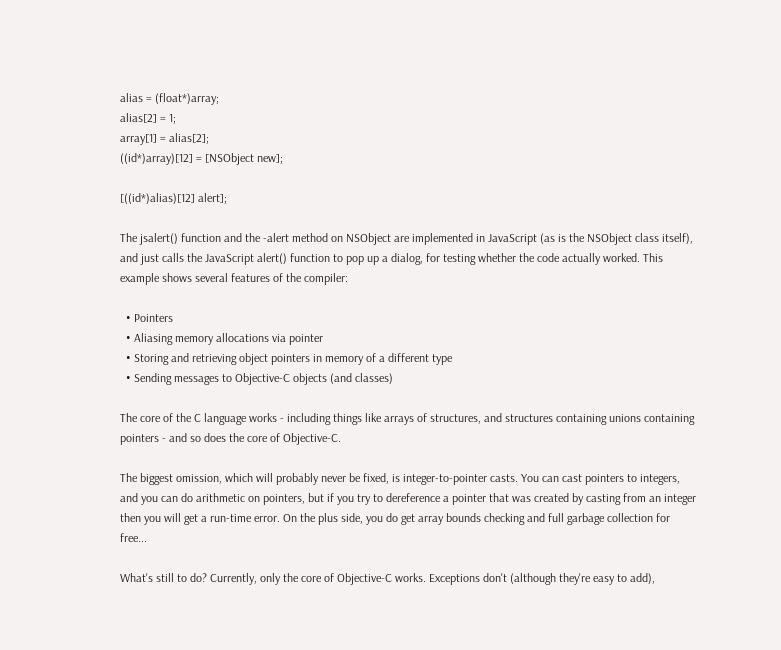alias = (float*)array;
alias[2] = 1;
array[1] = alias[2];
((id*)array)[12] = [NSObject new];

[((id*)alias)[12] alert];

The jsalert() function and the -alert method on NSObject are implemented in JavaScript (as is the NSObject class itself), and just calls the JavaScript alert() function to pop up a dialog, for testing whether the code actually worked. This example shows several features of the compiler:

  • Pointers
  • Aliasing memory allocations via pointer
  • Storing and retrieving object pointers in memory of a different type
  • Sending messages to Objective-C objects (and classes)

The core of the C language works - including things like arrays of structures, and structures containing unions containing pointers - and so does the core of Objective-C.

The biggest omission, which will probably never be fixed, is integer-to-pointer casts. You can cast pointers to integers, and you can do arithmetic on pointers, but if you try to dereference a pointer that was created by casting from an integer then you will get a run-time error. On the plus side, you do get array bounds checking and full garbage collection for free...

What's still to do? Currently, only the core of Objective-C works. Exceptions don't (although they're easy to add),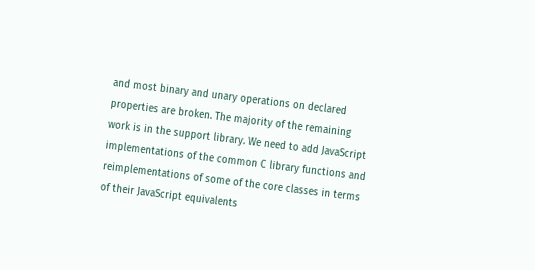and most binary and unary operations on declared properties are broken. The majority of the remaining work is in the support library. We need to add JavaScript implementations of the common C library functions and reimplementations of some of the core classes in terms of their JavaScript equivalents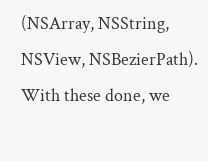(NSArray, NSString, NSView, NSBezierPath). With these done, we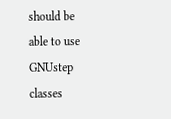should be able to use GNUstep classes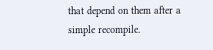that depend on them after a simple recompile.